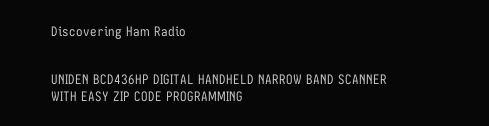Discovering Ham Radio


UNIDEN BCD436HP DIGITAL HANDHELD NARROW BAND SCANNER WITH EASY ZIP CODE PROGRAMMING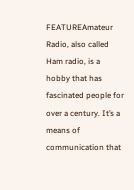FEATUREAmateur Radio, also called Ham radio, is a hobby that has fascinated people for over a century. It’s a means of communication that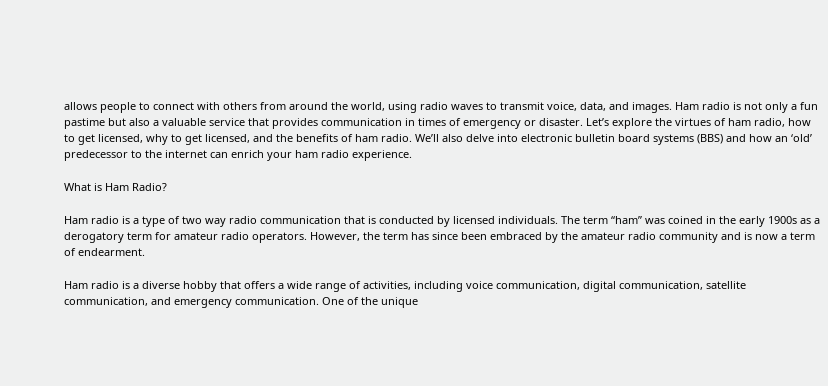allows people to connect with others from around the world, using radio waves to transmit voice, data, and images. Ham radio is not only a fun pastime but also a valuable service that provides communication in times of emergency or disaster. Let’s explore the virtues of ham radio, how to get licensed, why to get licensed, and the benefits of ham radio. We’ll also delve into electronic bulletin board systems (BBS) and how an ‘old’ predecessor to the internet can enrich your ham radio experience.

What is Ham Radio?

Ham radio is a type of two way radio communication that is conducted by licensed individuals. The term “ham” was coined in the early 1900s as a derogatory term for amateur radio operators. However, the term has since been embraced by the amateur radio community and is now a term of endearment.

Ham radio is a diverse hobby that offers a wide range of activities, including voice communication, digital communication, satellite communication, and emergency communication. One of the unique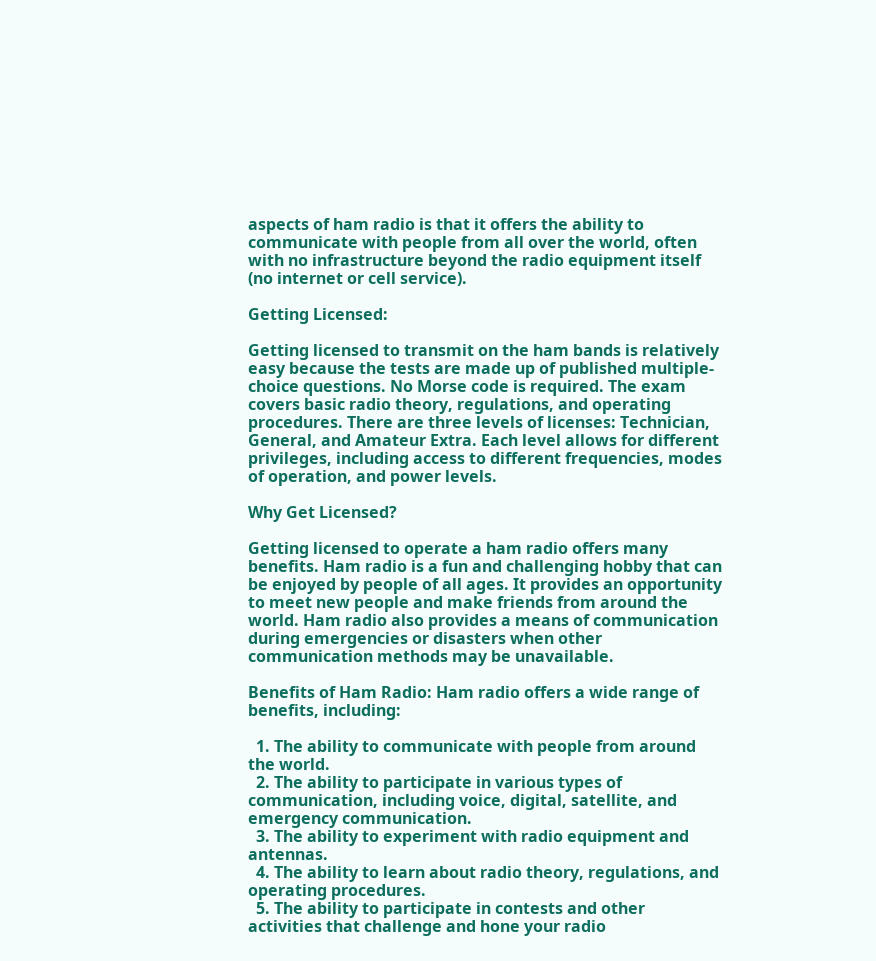aspects of ham radio is that it offers the ability to communicate with people from all over the world, often with no infrastructure beyond the radio equipment itself (no internet or cell service).

Getting Licensed:

Getting licensed to transmit on the ham bands is relatively easy because the tests are made up of published multiple-choice questions. No Morse code is required. The exam covers basic radio theory, regulations, and operating procedures. There are three levels of licenses: Technician, General, and Amateur Extra. Each level allows for different privileges, including access to different frequencies, modes of operation, and power levels.

Why Get Licensed?

Getting licensed to operate a ham radio offers many benefits. Ham radio is a fun and challenging hobby that can be enjoyed by people of all ages. It provides an opportunity to meet new people and make friends from around the world. Ham radio also provides a means of communication during emergencies or disasters when other communication methods may be unavailable.

Benefits of Ham Radio: Ham radio offers a wide range of benefits, including:

  1. The ability to communicate with people from around the world.
  2. The ability to participate in various types of communication, including voice, digital, satellite, and emergency communication.
  3. The ability to experiment with radio equipment and antennas.
  4. The ability to learn about radio theory, regulations, and operating procedures.
  5. The ability to participate in contests and other activities that challenge and hone your radio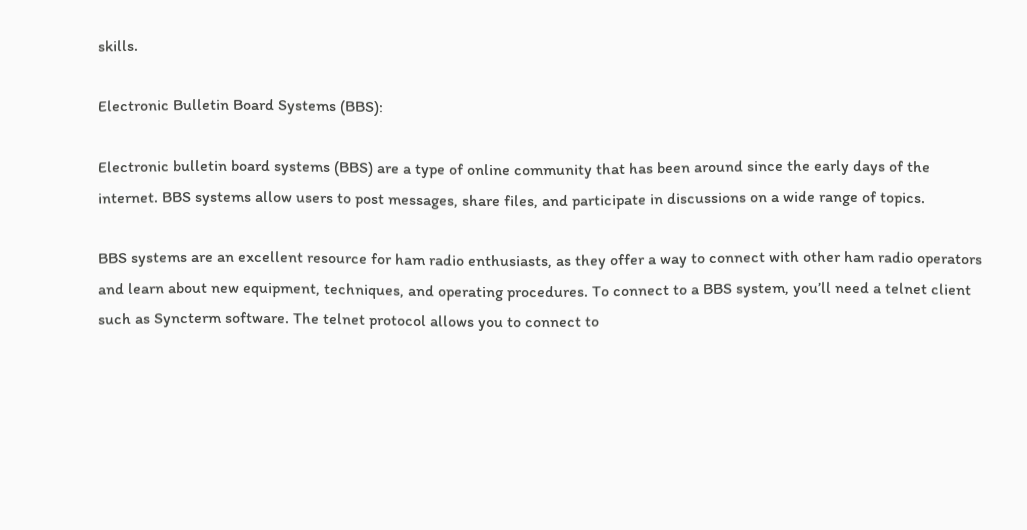skills.

Electronic Bulletin Board Systems (BBS):

Electronic bulletin board systems (BBS) are a type of online community that has been around since the early days of the internet. BBS systems allow users to post messages, share files, and participate in discussions on a wide range of topics.

BBS systems are an excellent resource for ham radio enthusiasts, as they offer a way to connect with other ham radio operators and learn about new equipment, techniques, and operating procedures. To connect to a BBS system, you’ll need a telnet client such as Syncterm software. The telnet protocol allows you to connect to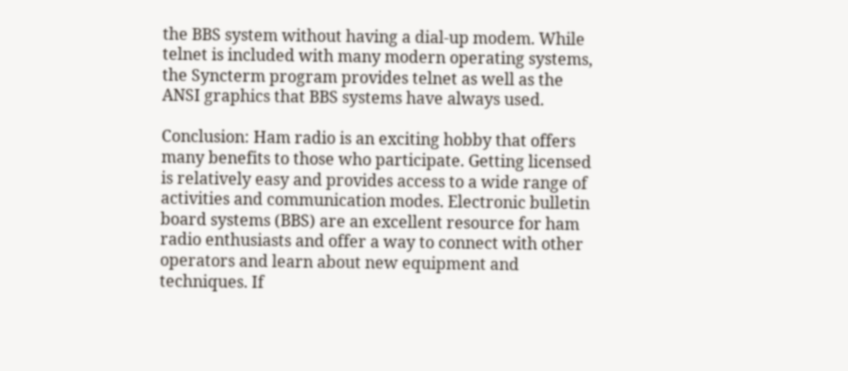the BBS system without having a dial-up modem. While telnet is included with many modern operating systems, the Syncterm program provides telnet as well as the ANSI graphics that BBS systems have always used.

Conclusion: Ham radio is an exciting hobby that offers many benefits to those who participate. Getting licensed is relatively easy and provides access to a wide range of activities and communication modes. Electronic bulletin board systems (BBS) are an excellent resource for ham radio enthusiasts and offer a way to connect with other operators and learn about new equipment and techniques. If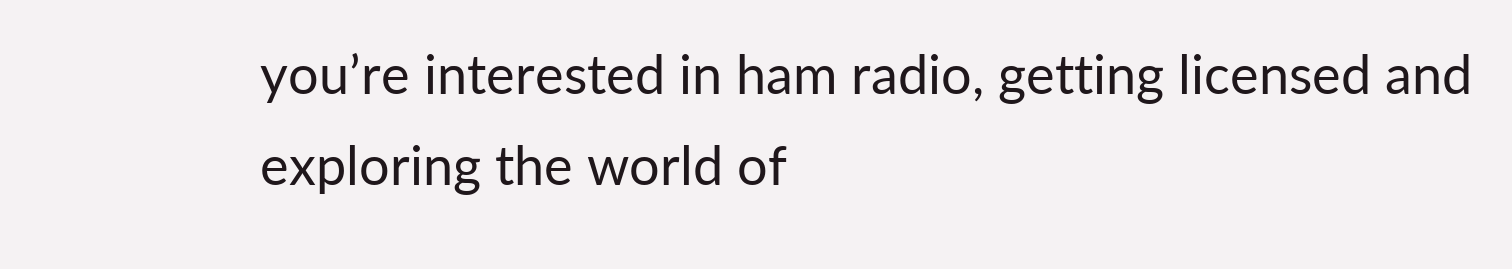you’re interested in ham radio, getting licensed and exploring the world of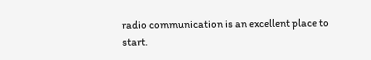radio communication is an excellent place to start.